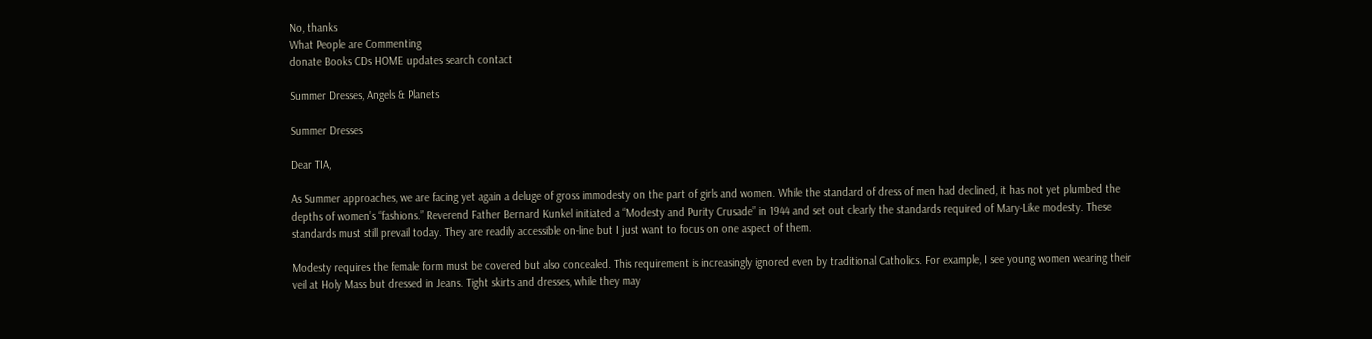No, thanks
What People are Commenting
donate Books CDs HOME updates search contact

Summer Dresses, Angels & Planets

Summer Dresses

Dear TIA,

As Summer approaches, we are facing yet again a deluge of gross immodesty on the part of girls and women. While the standard of dress of men had declined, it has not yet plumbed the depths of women’s “fashions.” Reverend Father Bernard Kunkel initiated a “Modesty and Purity Crusade” in 1944 and set out clearly the standards required of Mary-Like modesty. These standards must still prevail today. They are readily accessible on-line but I just want to focus on one aspect of them.

Modesty requires the female form must be covered but also concealed. This requirement is increasingly ignored even by traditional Catholics. For example, I see young women wearing their veil at Holy Mass but dressed in Jeans. Tight skirts and dresses, while they may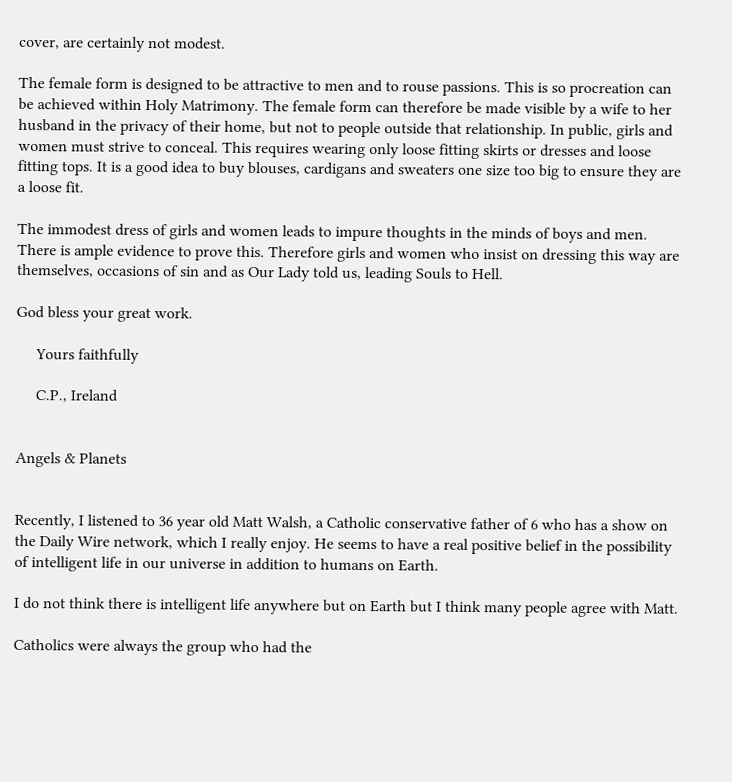cover, are certainly not modest.

The female form is designed to be attractive to men and to rouse passions. This is so procreation can be achieved within Holy Matrimony. The female form can therefore be made visible by a wife to her husband in the privacy of their home, but not to people outside that relationship. In public, girls and women must strive to conceal. This requires wearing only loose fitting skirts or dresses and loose fitting tops. It is a good idea to buy blouses, cardigans and sweaters one size too big to ensure they are a loose fit.

The immodest dress of girls and women leads to impure thoughts in the minds of boys and men. There is ample evidence to prove this. Therefore girls and women who insist on dressing this way are themselves, occasions of sin and as Our Lady told us, leading Souls to Hell.

God bless your great work.

     Yours faithfully

     C.P., Ireland


Angels & Planets


Recently, I listened to 36 year old Matt Walsh, a Catholic conservative father of 6 who has a show on the Daily Wire network, which I really enjoy. He seems to have a real positive belief in the possibility of intelligent life in our universe in addition to humans on Earth.

I do not think there is intelligent life anywhere but on Earth but I think many people agree with Matt.

Catholics were always the group who had the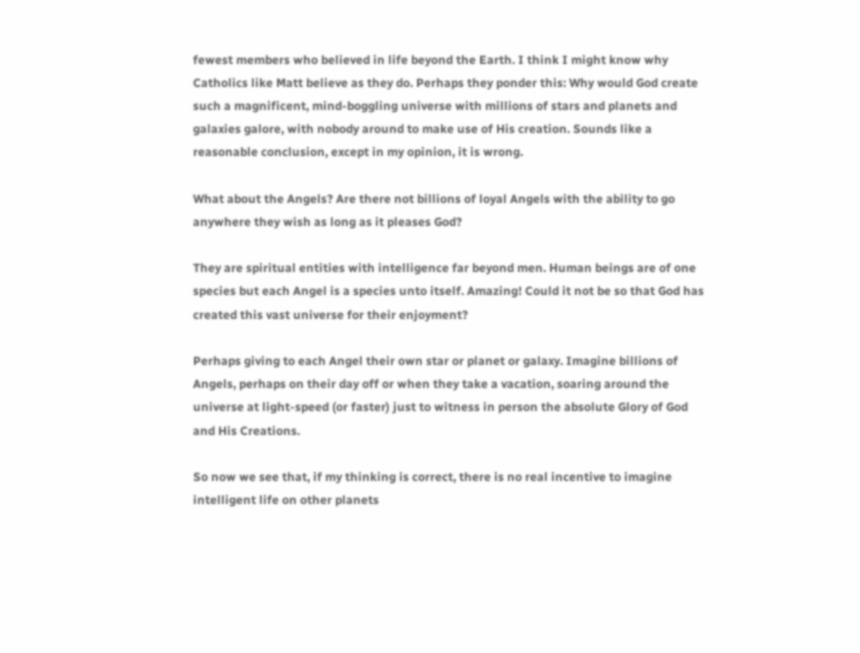fewest members who believed in life beyond the Earth. I think I might know why Catholics like Matt believe as they do. Perhaps they ponder this: Why would God create such a magnificent, mind-boggling universe with millions of stars and planets and galaxies galore, with nobody around to make use of His creation. Sounds like a reasonable conclusion, except in my opinion, it is wrong.

What about the Angels? Are there not billions of loyal Angels with the ability to go anywhere they wish as long as it pleases God?

They are spiritual entities with intelligence far beyond men. Human beings are of one species but each Angel is a species unto itself. Amazing! Could it not be so that God has created this vast universe for their enjoyment?

Perhaps giving to each Angel their own star or planet or galaxy. Imagine billions of Angels, perhaps on their day off or when they take a vacation, soaring around the universe at light-speed (or faster) just to witness in person the absolute Glory of God and His Creations.

So now we see that, if my thinking is correct, there is no real incentive to imagine intelligent life on other planets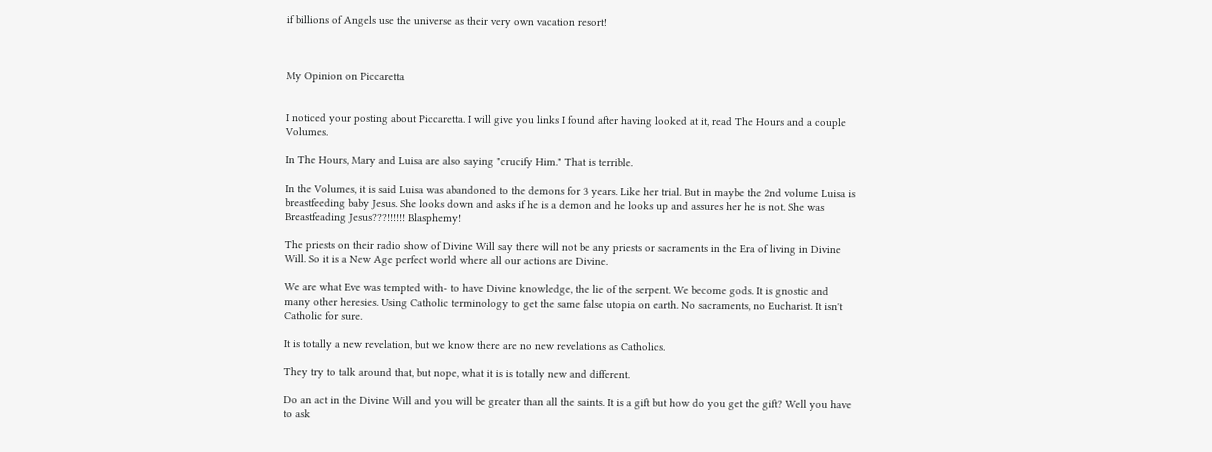if billions of Angels use the universe as their very own vacation resort!



My Opinion on Piccaretta


I noticed your posting about Piccaretta. I will give you links I found after having looked at it, read The Hours and a couple Volumes.

In The Hours, Mary and Luisa are also saying "crucify Him." That is terrible.

In the Volumes, it is said Luisa was abandoned to the demons for 3 years. Like her trial. But in maybe the 2nd volume Luisa is breastfeeding baby Jesus. She looks down and asks if he is a demon and he looks up and assures her he is not. She was Breastfeading Jesus???!!!!!! Blasphemy!

The priests on their radio show of Divine Will say there will not be any priests or sacraments in the Era of living in Divine Will. So it is a New Age perfect world where all our actions are Divine.

We are what Eve was tempted with- to have Divine knowledge, the lie of the serpent. We become gods. It is gnostic and many other heresies. Using Catholic terminology to get the same false utopia on earth. No sacraments, no Eucharist. It isn't Catholic for sure.

It is totally a new revelation, but we know there are no new revelations as Catholics.

They try to talk around that, but nope, what it is is totally new and different.

Do an act in the Divine Will and you will be greater than all the saints. It is a gift but how do you get the gift? Well you have to ask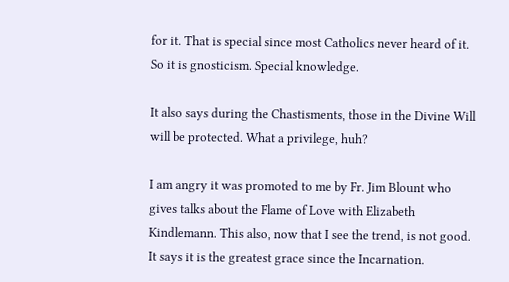for it. That is special since most Catholics never heard of it. So it is gnosticism. Special knowledge.

It also says during the Chastisments, those in the Divine Will will be protected. What a privilege, huh?

I am angry it was promoted to me by Fr. Jim Blount who gives talks about the Flame of Love with Elizabeth Kindlemann. This also, now that I see the trend, is not good. It says it is the greatest grace since the Incarnation.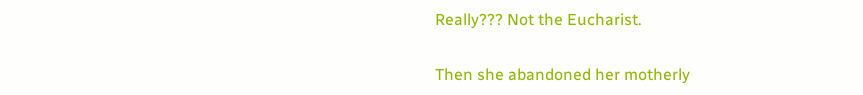Really??? Not the Eucharist.

Then she abandoned her motherly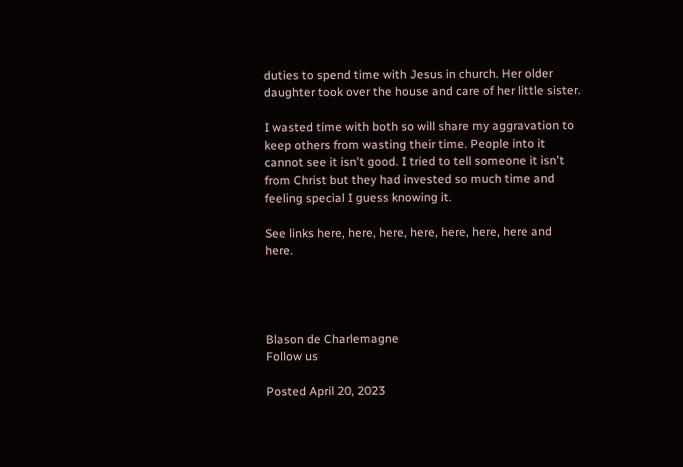duties to spend time with Jesus in church. Her older daughter took over the house and care of her little sister.

I wasted time with both so will share my aggravation to keep others from wasting their time. People into it cannot see it isn't good. I tried to tell someone it isn't from Christ but they had invested so much time and feeling special I guess knowing it.

See links here, here, here, here, here, here, here and here.




Blason de Charlemagne
Follow us

Posted April 20, 2023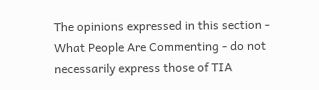The opinions expressed in this section - What People Are Commenting - do not necessarily express those of TIA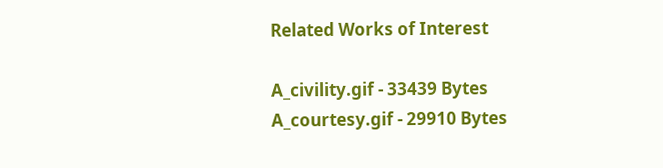Related Works of Interest

A_civility.gif - 33439 Bytes A_courtesy.gif - 29910 Bytes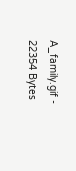A_family.gif - 22354 Bytes